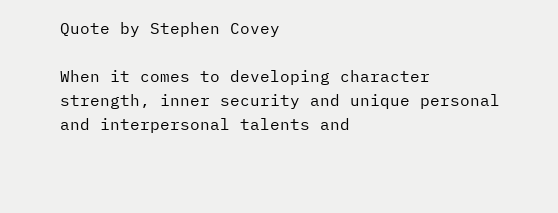Quote by Stephen Covey

When it comes to developing character strength, inner security and unique personal and interpersonal talents and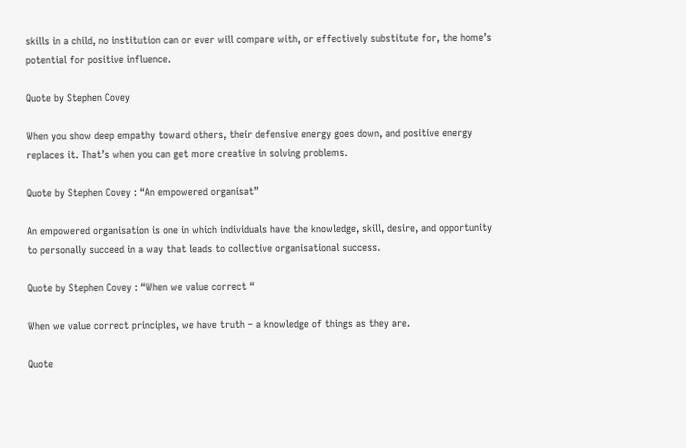skills in a child, no institution can or ever will compare with, or effectively substitute for, the home’s potential for positive influence.

Quote by Stephen Covey

When you show deep empathy toward others, their defensive energy goes down, and positive energy replaces it. That’s when you can get more creative in solving problems.

Quote by Stephen Covey : “An empowered organisat”

An empowered organisation is one in which individuals have the knowledge, skill, desire, and opportunity to personally succeed in a way that leads to collective organisational success.

Quote by Stephen Covey : “When we value correct “

When we value correct principles, we have truth – a knowledge of things as they are.

Quote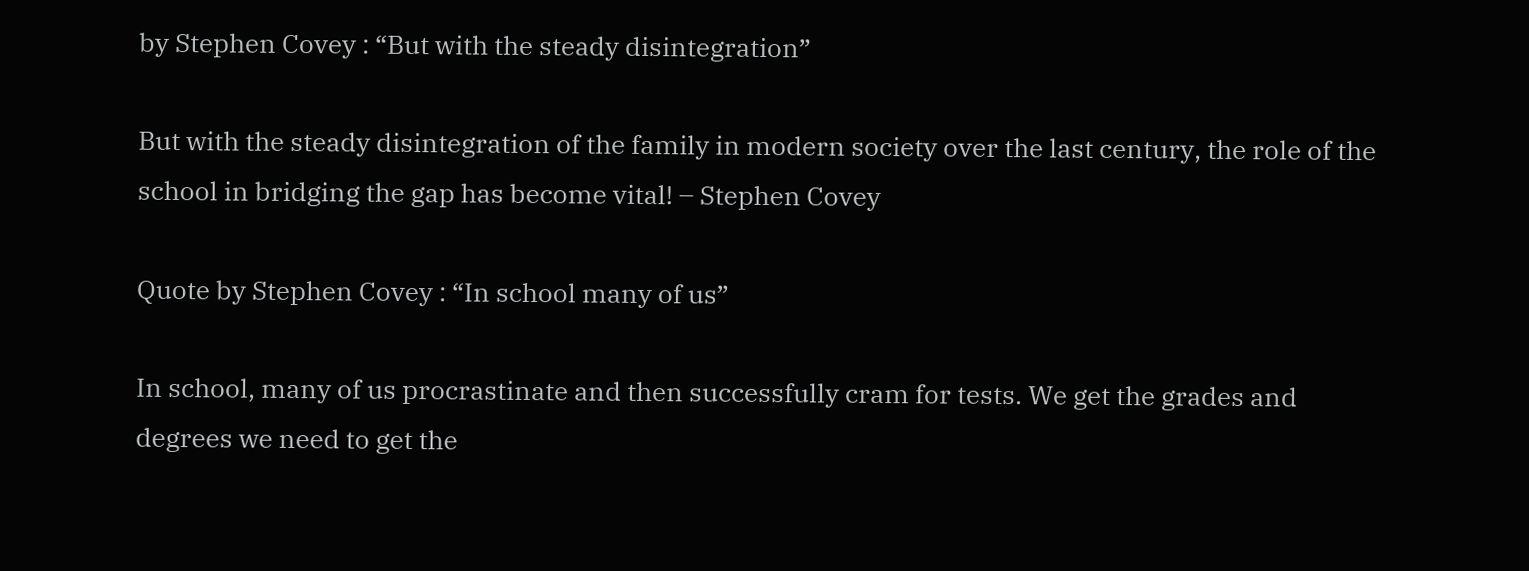by Stephen Covey : “But with the steady disintegration”

But with the steady disintegration of the family in modern society over the last century, the role of the school in bridging the gap has become vital! – Stephen Covey

Quote by Stephen Covey : “In school many of us”

In school, many of us procrastinate and then successfully cram for tests. We get the grades and degrees we need to get the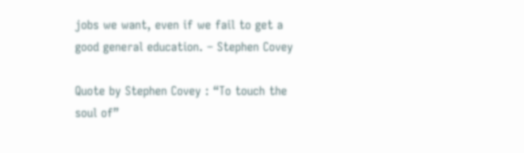jobs we want, even if we fail to get a good general education. – Stephen Covey

Quote by Stephen Covey : “To touch the soul of”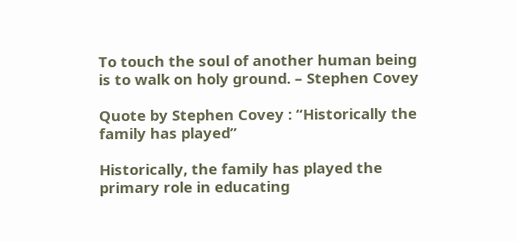To touch the soul of another human being is to walk on holy ground. – Stephen Covey

Quote by Stephen Covey : “Historically the family has played”

Historically, the family has played the primary role in educating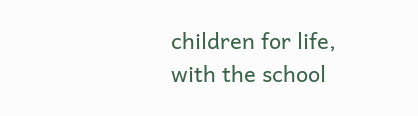children for life, with the school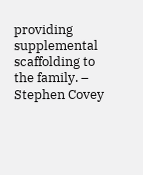providing supplemental scaffolding to the family. – Stephen Covey